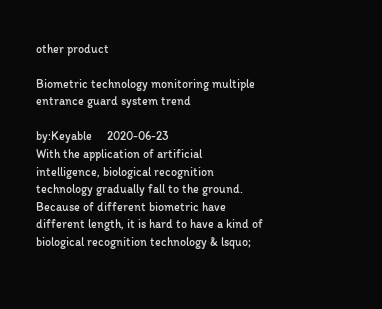other product

Biometric technology monitoring multiple entrance guard system trend

by:Keyable     2020-06-23
With the application of artificial intelligence, biological recognition technology gradually fall to the ground. Because of different biometric have different length, it is hard to have a kind of biological recognition technology & lsquo;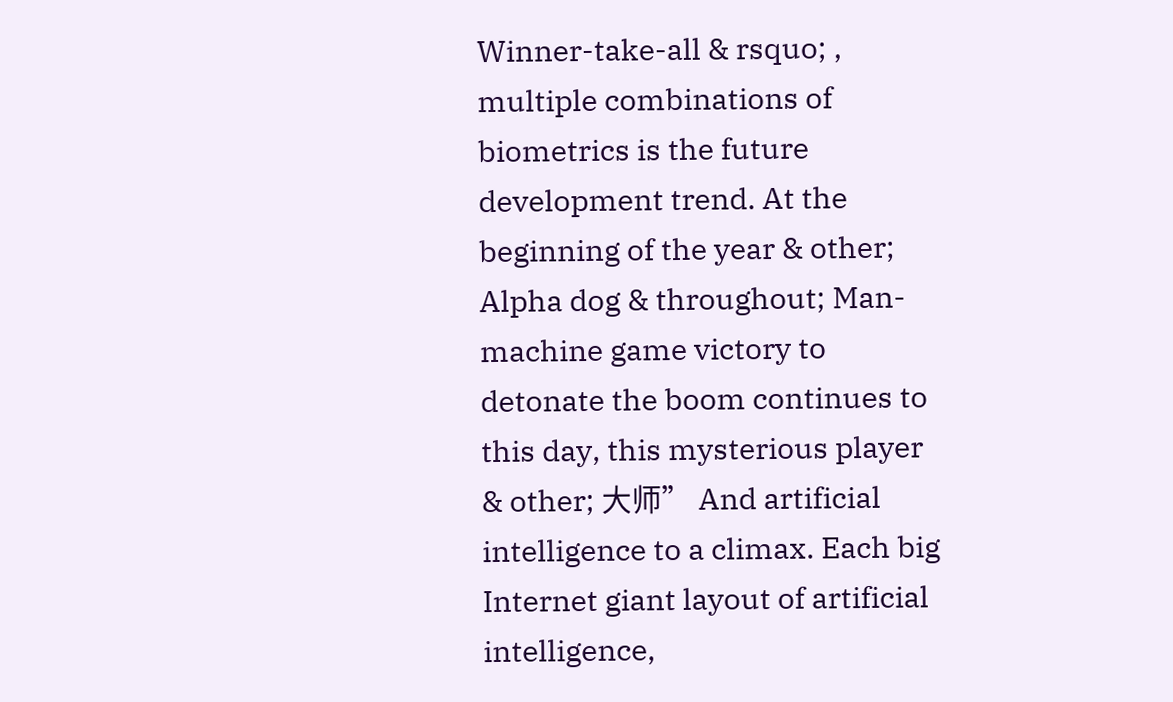Winner-take-all & rsquo; , multiple combinations of biometrics is the future development trend. At the beginning of the year & other; Alpha dog & throughout; Man-machine game victory to detonate the boom continues to this day, this mysterious player & other; 大师” And artificial intelligence to a climax. Each big Internet giant layout of artificial intelligence,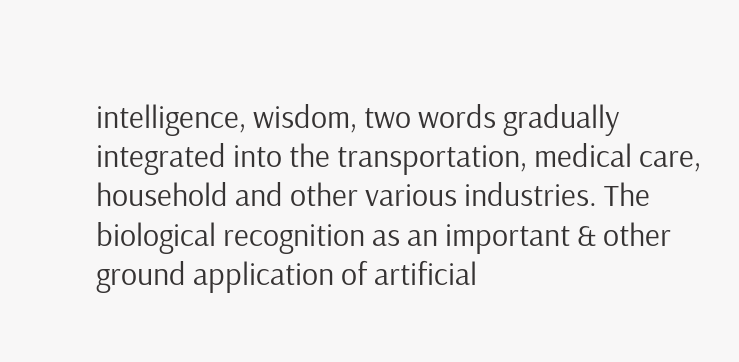intelligence, wisdom, two words gradually integrated into the transportation, medical care, household and other various industries. The biological recognition as an important & other ground application of artificial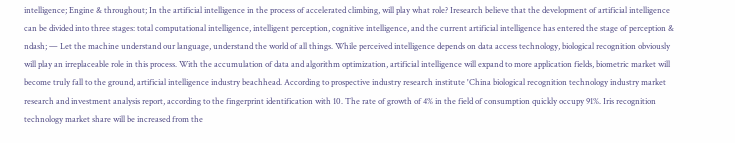intelligence; Engine & throughout; In the artificial intelligence in the process of accelerated climbing, will play what role? Iresearch believe that the development of artificial intelligence can be divided into three stages: total computational intelligence, intelligent perception, cognitive intelligence, and the current artificial intelligence has entered the stage of perception & ndash; — Let the machine understand our language, understand the world of all things. While perceived intelligence depends on data access technology, biological recognition obviously will play an irreplaceable role in this process. With the accumulation of data and algorithm optimization, artificial intelligence will expand to more application fields, biometric market will become truly fall to the ground, artificial intelligence industry beachhead. According to prospective industry research institute 'China biological recognition technology industry market research and investment analysis report, according to the fingerprint identification with 10. The rate of growth of 4% in the field of consumption quickly occupy 91%. Iris recognition technology market share will be increased from the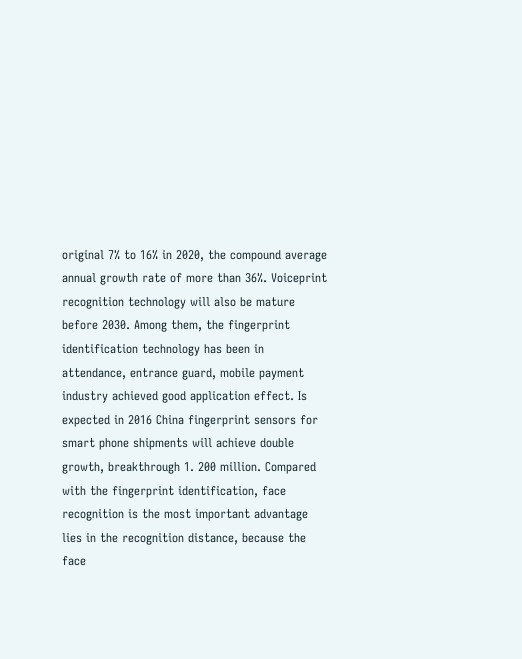original 7% to 16% in 2020, the compound average annual growth rate of more than 36%. Voiceprint recognition technology will also be mature before 2030. Among them, the fingerprint identification technology has been in attendance, entrance guard, mobile payment industry achieved good application effect. Is expected in 2016 China fingerprint sensors for smart phone shipments will achieve double growth, breakthrough 1. 200 million. Compared with the fingerprint identification, face recognition is the most important advantage lies in the recognition distance, because the face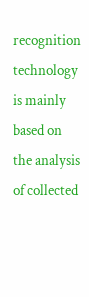recognition technology is mainly based on the analysis of collected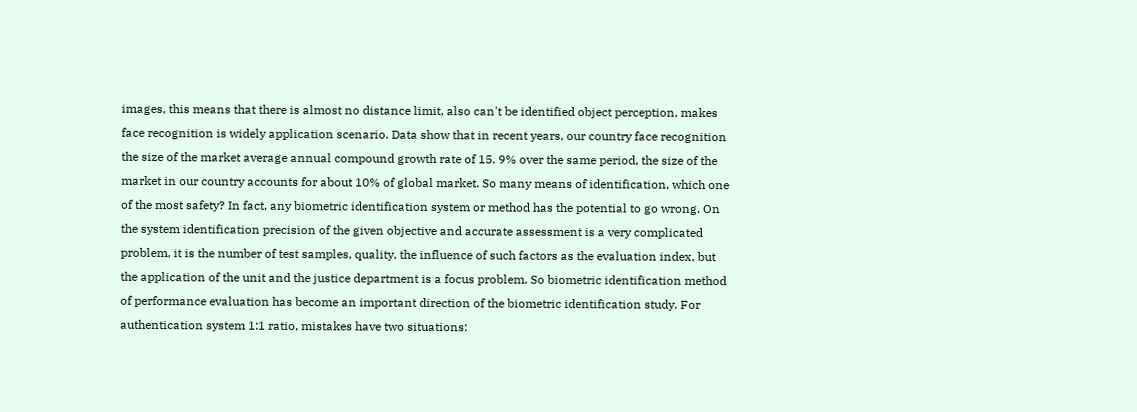images, this means that there is almost no distance limit, also can't be identified object perception, makes face recognition is widely application scenario. Data show that in recent years, our country face recognition the size of the market average annual compound growth rate of 15. 9% over the same period, the size of the market in our country accounts for about 10% of global market. So many means of identification, which one of the most safety? In fact, any biometric identification system or method has the potential to go wrong. On the system identification precision of the given objective and accurate assessment is a very complicated problem, it is the number of test samples, quality, the influence of such factors as the evaluation index, but the application of the unit and the justice department is a focus problem. So biometric identification method of performance evaluation has become an important direction of the biometric identification study. For authentication system 1:1 ratio, mistakes have two situations: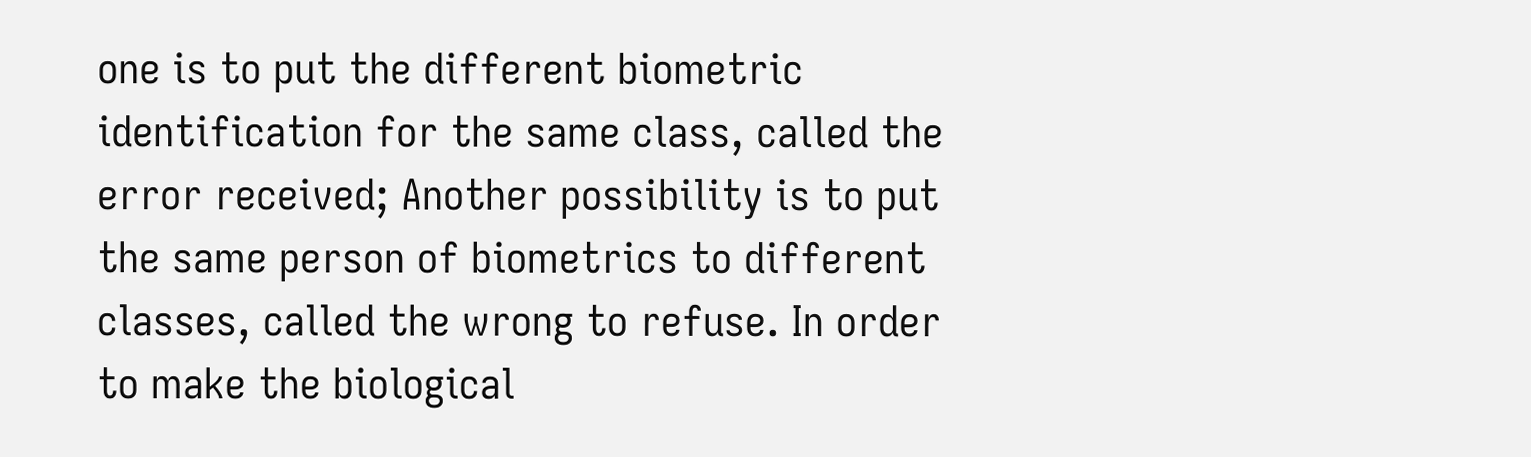one is to put the different biometric identification for the same class, called the error received; Another possibility is to put the same person of biometrics to different classes, called the wrong to refuse. In order to make the biological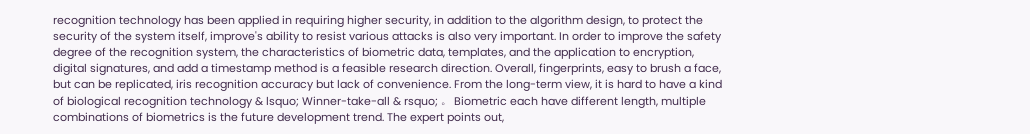recognition technology has been applied in requiring higher security, in addition to the algorithm design, to protect the security of the system itself, improve's ability to resist various attacks is also very important. In order to improve the safety degree of the recognition system, the characteristics of biometric data, templates, and the application to encryption, digital signatures, and add a timestamp method is a feasible research direction. Overall, fingerprints, easy to brush a face, but can be replicated, iris recognition accuracy but lack of convenience. From the long-term view, it is hard to have a kind of biological recognition technology & lsquo; Winner-take-all & rsquo; 。 Biometric each have different length, multiple combinations of biometrics is the future development trend. The expert points out,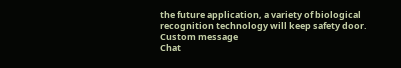the future application, a variety of biological recognition technology will keep safety door.
Custom message
Chat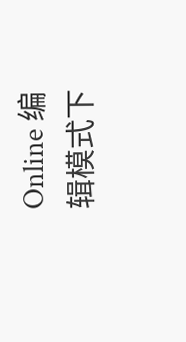Online 编辑模式下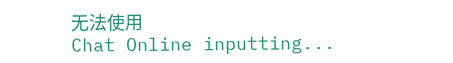无法使用
Chat Online inputting...